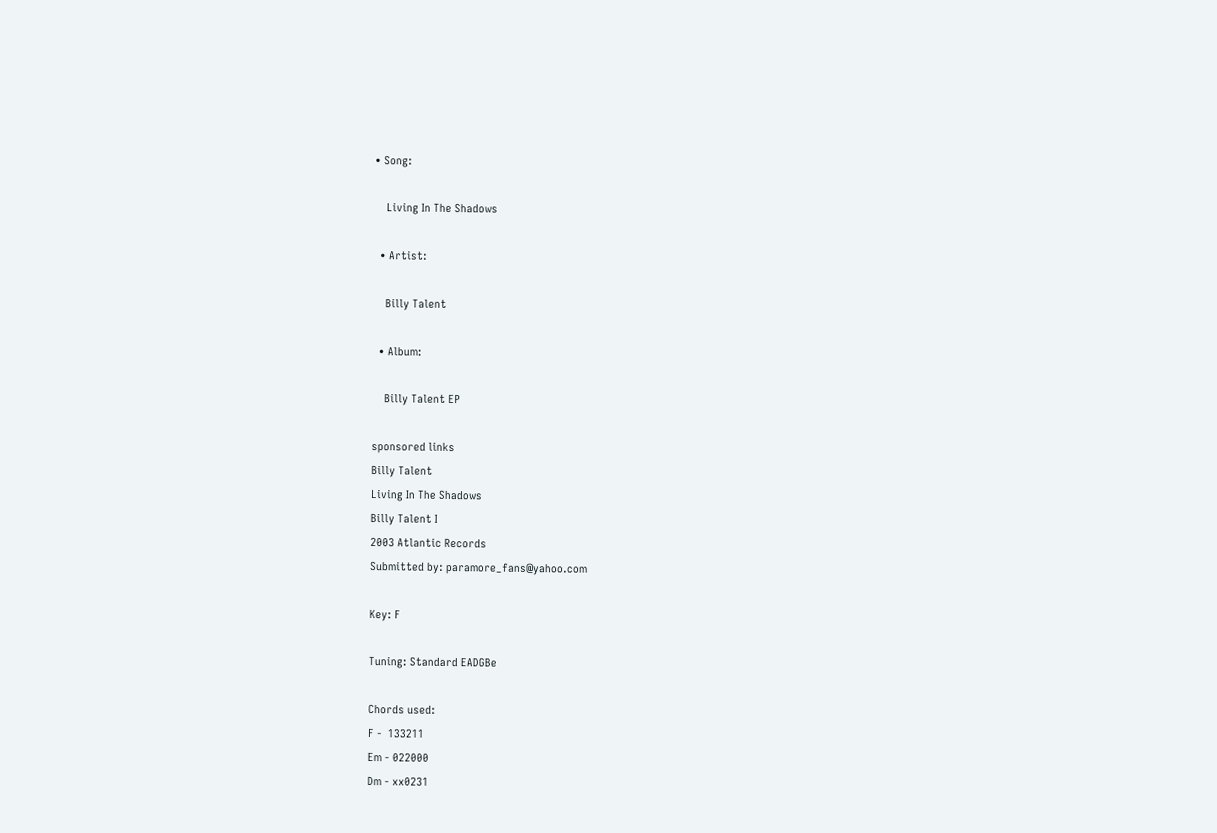• Song:

    Living In The Shadows

  • Artist:

    Billy Talent

  • Album:

    Billy Talent EP

sponsored links
Billy Talent
Living In The Shadows
Billy Talent I
2003 Atlantic Records
Submitted by: paramore_fans@yahoo.com

Key: F

Tuning: Standard EADGBe

Chords used:
F -  133211
Em - 022000
Dm - xx0231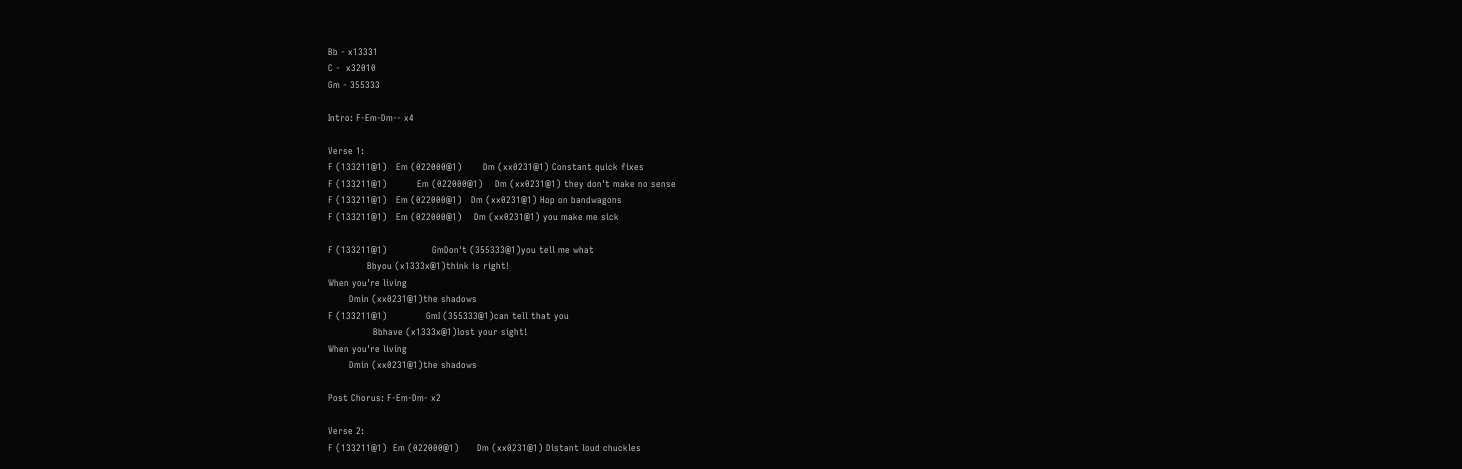Bb - x13331
C -  x32010
Gm - 355333

Intro: F-Em-Dm-- x4

Verse 1:
F (133211@1)   Em (022000@1)       Dm (xx0231@1) Constant quick fixes
F (133211@1)          Em (022000@1)    Dm (xx0231@1) they don't make no sense
F (133211@1)   Em (022000@1)   Dm (xx0231@1) Hop on bandwagons
F (133211@1)   Em (022000@1)    Dm (xx0231@1) you make me sick

F (133211@1)               GmDon't (355333@1)you tell me what
             Bbyou (x1333x@1)think is right!
When you're living
       Dmin (xx0231@1)the shadows
F (133211@1)             GmI (355333@1)can tell that you
               Bbhave (x1333x@1)lost your sight!
When you're living
       Dmin (xx0231@1)the shadows

Post Chorus: F-Em-Dm- x2

Verse 2:
F (133211@1)  Em (022000@1)      Dm (xx0231@1) Distant loud chuckles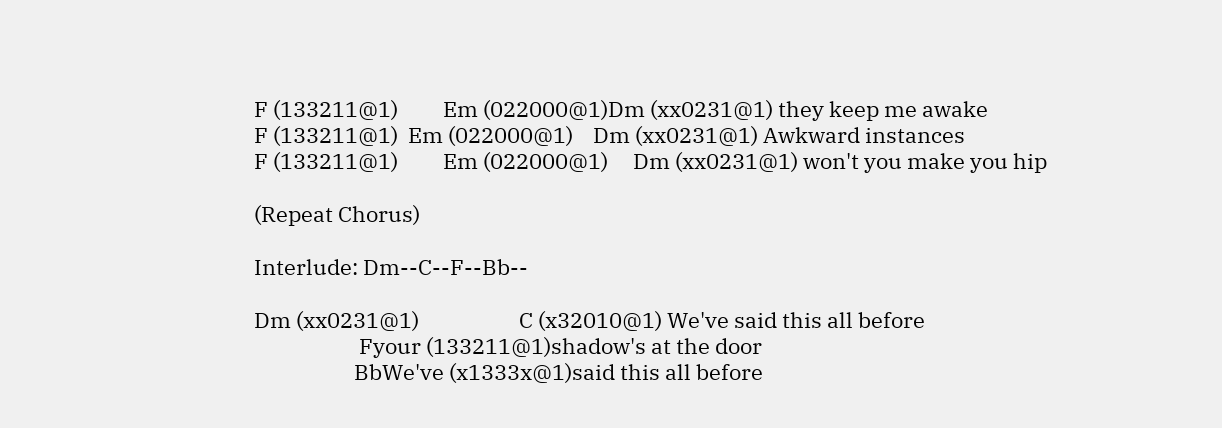F (133211@1)         Em (022000@1)Dm (xx0231@1) they keep me awake
F (133211@1)  Em (022000@1)    Dm (xx0231@1) Awkward instances
F (133211@1)         Em (022000@1)     Dm (xx0231@1) won't you make you hip

(Repeat Chorus)

Interlude: Dm--C--F--Bb--

Dm (xx0231@1)                    C (x32010@1) We've said this all before
                     Fyour (133211@1)shadow's at the door
                    BbWe've (x1333x@1)said this all before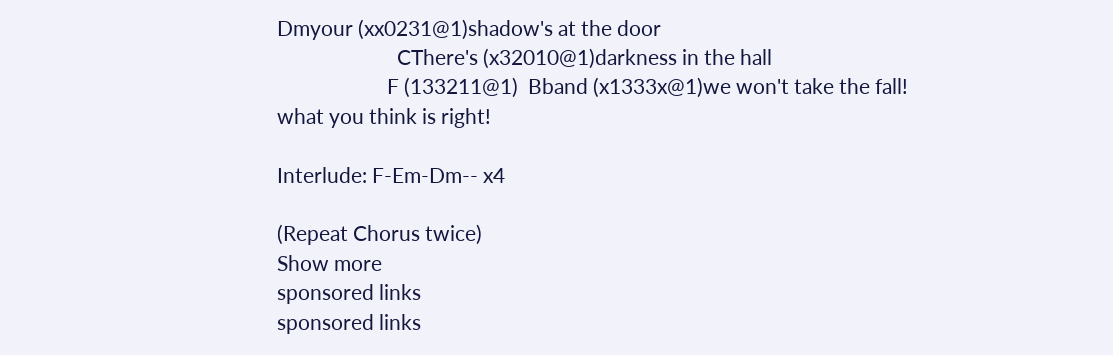Dmyour (xx0231@1)shadow's at the door
                        CThere's (x32010@1)darkness in the hall
                      F (133211@1)  Bband (x1333x@1)we won't take the fall!
what you think is right!

Interlude: F-Em-Dm-- x4

(Repeat Chorus twice)
Show more
sponsored links
sponsored links